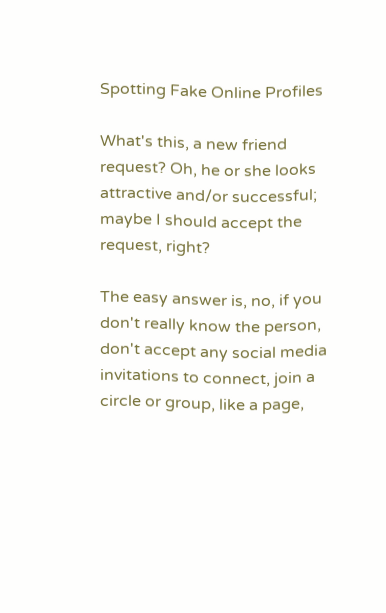Spotting Fake Online Profiles

What's this, a new friend request? Oh, he or she looks attractive and/or successful; maybe I should accept the request, right?

The easy answer is, no, if you don't really know the person, don't accept any social media invitations to connect, join a circle or group, like a page,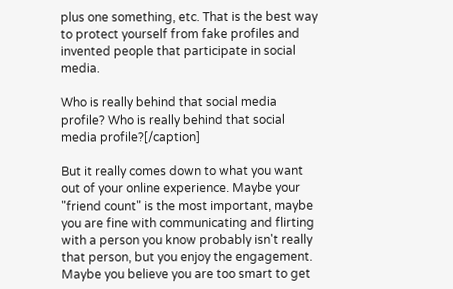plus one something, etc. That is the best way to protect yourself from fake profiles and invented people that participate in social media.

Who is really behind that social media profile? Who is really behind that social media profile?[/caption]

But it really comes down to what you want out of your online experience. Maybe your "friend count" is the most important, maybe you are fine with communicating and flirting with a person you know probably isn't really that person, but you enjoy the engagement. Maybe you believe you are too smart to get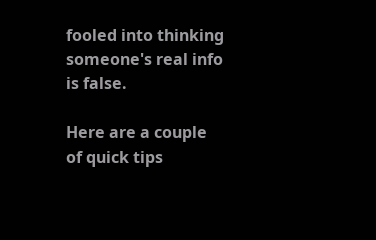fooled into thinking someone's real info is false.

Here are a couple of quick tips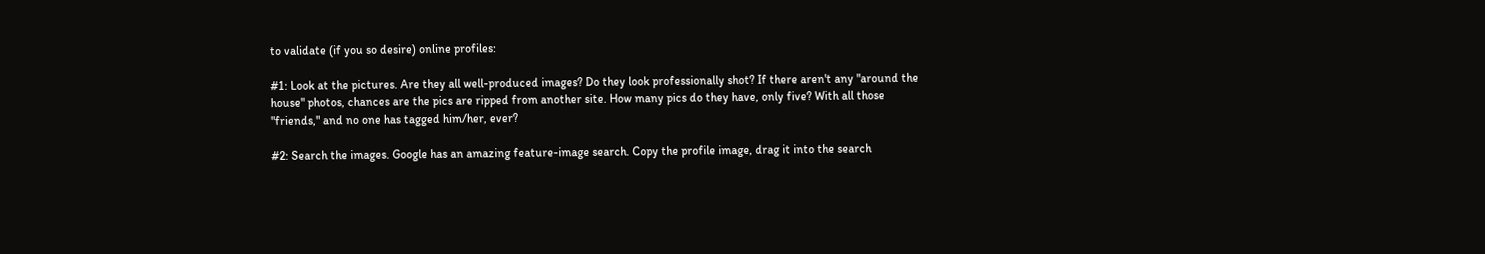to validate (if you so desire) online profiles:

#1: Look at the pictures. Are they all well-produced images? Do they look professionally shot? If there aren't any "around the house" photos, chances are the pics are ripped from another site. How many pics do they have, only five? With all those "friends," and no one has tagged him/her, ever?

#2: Search the images. Google has an amazing feature-image search. Copy the profile image, drag it into the search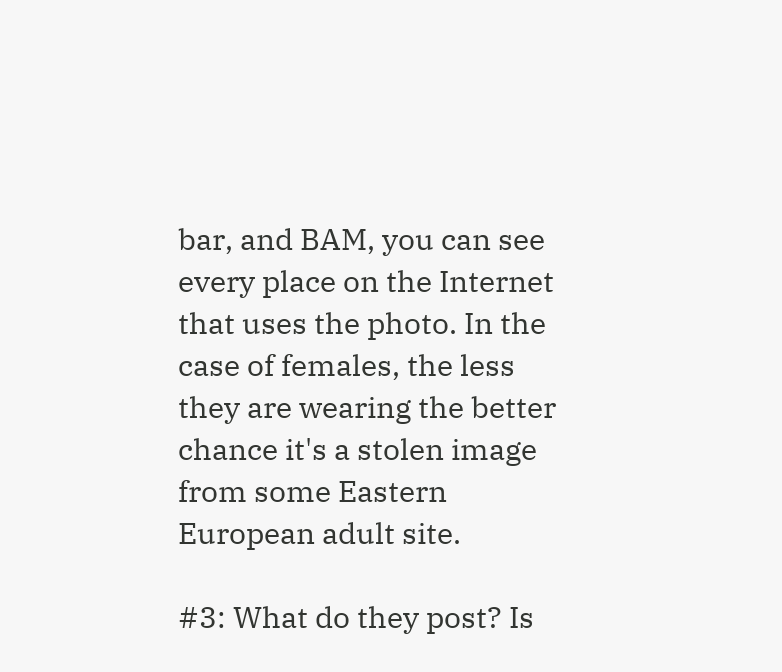bar, and BAM, you can see every place on the Internet that uses the photo. In the case of females, the less they are wearing the better chance it's a stolen image from some Eastern European adult site.

#3: What do they post? Is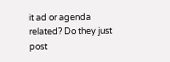it ad or agenda related? Do they just post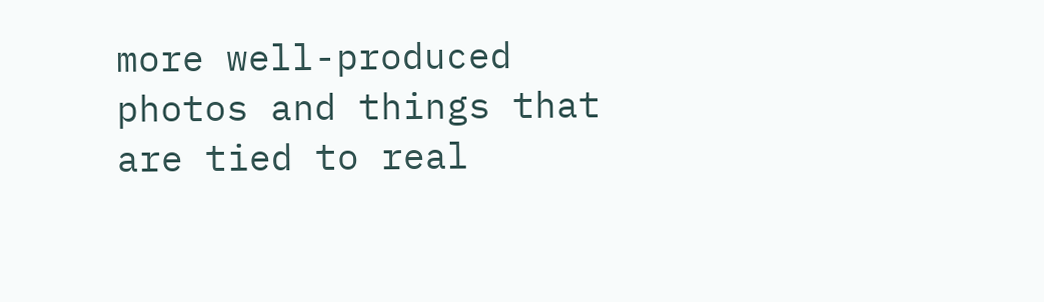more well-produced photos and things that are tied to real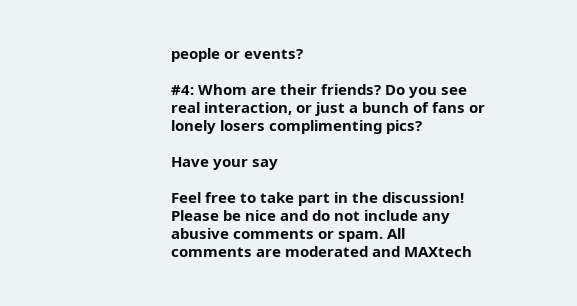people or events?

#4: Whom are their friends? Do you see real interaction, or just a bunch of fans or lonely losers complimenting pics?

Have your say

Feel free to take part in the discussion! Please be nice and do not include any abusive comments or spam. All comments are moderated and MAXtech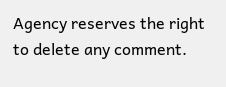Agency reserves the right to delete any comment.